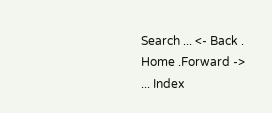Search ... <- Back . Home .Forward -> ... Index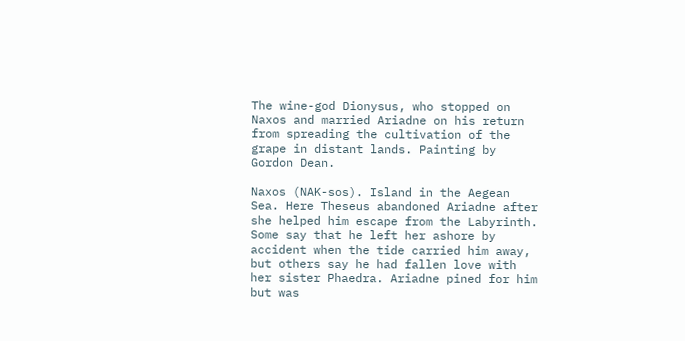The wine-god Dionysus, who stopped on Naxos and married Ariadne on his return from spreading the cultivation of the grape in distant lands. Painting by Gordon Dean.

Naxos (NAK-sos). Island in the Aegean Sea. Here Theseus abandoned Ariadne after she helped him escape from the Labyrinth. Some say that he left her ashore by accident when the tide carried him away, but others say he had fallen love with her sister Phaedra. Ariadne pined for him but was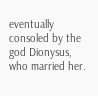eventually consoled by the god Dionysus, who married her.